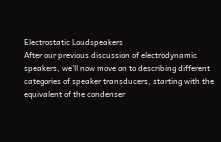Electrostatic Loudspeakers
After our previous discussion of electrodynamic speakers, we'll now move on to describing different categories of speaker transducers, starting with the equivalent of the condenser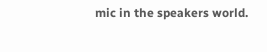mic in the speakers world.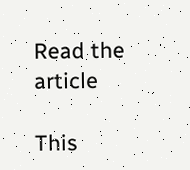Read the article

This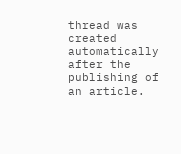thread was created automatically after the publishing of an article.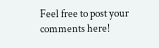Feel free to post your comments here!